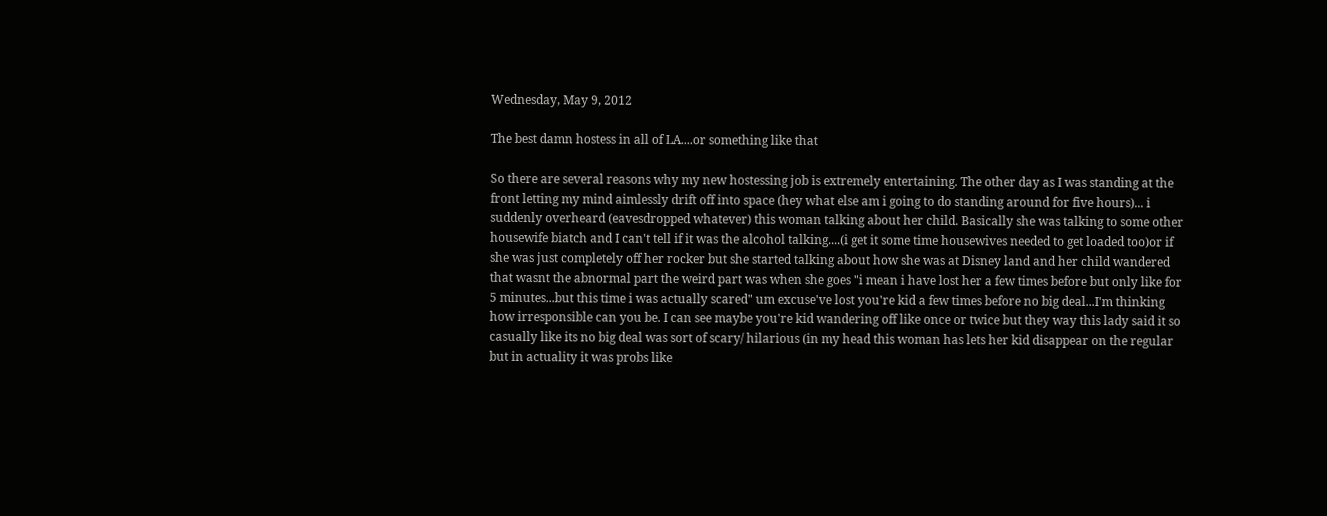Wednesday, May 9, 2012

The best damn hostess in all of LA....or something like that

So there are several reasons why my new hostessing job is extremely entertaining. The other day as I was standing at the front letting my mind aimlessly drift off into space (hey what else am i going to do standing around for five hours)... i suddenly overheard (eavesdropped whatever) this woman talking about her child. Basically she was talking to some other housewife biatch and I can't tell if it was the alcohol talking....(i get it some time housewives needed to get loaded too)or if she was just completely off her rocker but she started talking about how she was at Disney land and her child wandered that wasnt the abnormal part the weird part was when she goes "i mean i have lost her a few times before but only like for 5 minutes...but this time i was actually scared" um excuse've lost you're kid a few times before no big deal...I'm thinking how irresponsible can you be. I can see maybe you're kid wandering off like once or twice but they way this lady said it so casually like its no big deal was sort of scary/ hilarious (in my head this woman has lets her kid disappear on the regular but in actuality it was probs like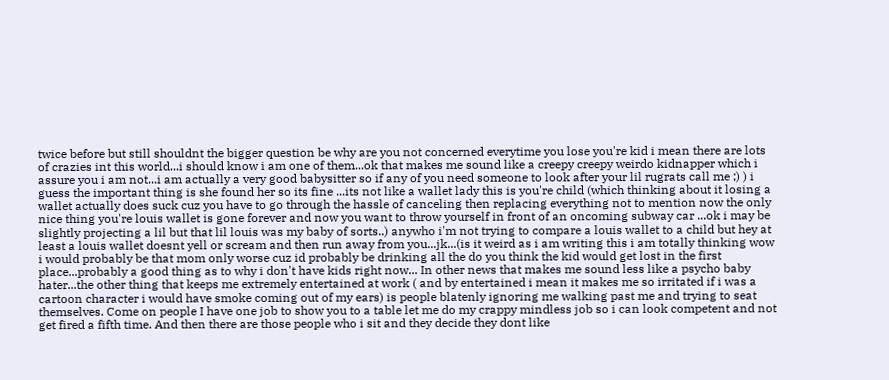twice before but still shouldnt the bigger question be why are you not concerned everytime you lose you're kid i mean there are lots of crazies int this world...i should know i am one of them...ok that makes me sound like a creepy creepy weirdo kidnapper which i assure you i am not...i am actually a very good babysitter so if any of you need someone to look after your lil rugrats call me ;) ) i guess the important thing is she found her so its fine ...its not like a wallet lady this is you're child (which thinking about it losing a wallet actually does suck cuz you have to go through the hassle of canceling then replacing everything not to mention now the only nice thing you're louis wallet is gone forever and now you want to throw yourself in front of an oncoming subway car ...ok i may be slightly projecting a lil but that lil louis was my baby of sorts..) anywho i'm not trying to compare a louis wallet to a child but hey at least a louis wallet doesnt yell or scream and then run away from you...jk...(is it weird as i am writing this i am totally thinking wow i would probably be that mom only worse cuz id probably be drinking all the do you think the kid would get lost in the first place...probably a good thing as to why i don't have kids right now... In other news that makes me sound less like a psycho baby hater...the other thing that keeps me extremely entertained at work ( and by entertained i mean it makes me so irritated if i was a cartoon character i would have smoke coming out of my ears) is people blatenly ignoring me walking past me and trying to seat themselves. Come on people I have one job to show you to a table let me do my crappy mindless job so i can look competent and not get fired a fifth time. And then there are those people who i sit and they decide they dont like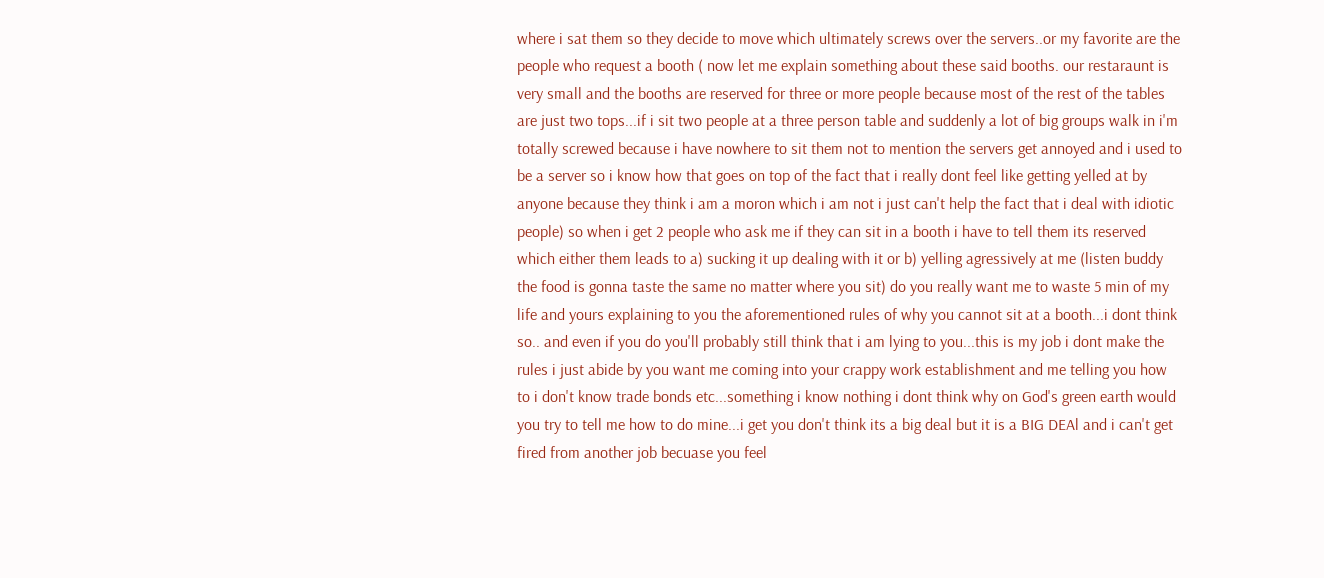where i sat them so they decide to move which ultimately screws over the servers..or my favorite are the people who request a booth ( now let me explain something about these said booths. our restaraunt is very small and the booths are reserved for three or more people because most of the rest of the tables are just two tops...if i sit two people at a three person table and suddenly a lot of big groups walk in i'm totally screwed because i have nowhere to sit them not to mention the servers get annoyed and i used to be a server so i know how that goes on top of the fact that i really dont feel like getting yelled at by anyone because they think i am a moron which i am not i just can't help the fact that i deal with idiotic people) so when i get 2 people who ask me if they can sit in a booth i have to tell them its reserved which either them leads to a) sucking it up dealing with it or b) yelling agressively at me (listen buddy the food is gonna taste the same no matter where you sit) do you really want me to waste 5 min of my life and yours explaining to you the aforementioned rules of why you cannot sit at a booth...i dont think so.. and even if you do you'll probably still think that i am lying to you...this is my job i dont make the rules i just abide by you want me coming into your crappy work establishment and me telling you how to i don't know trade bonds etc...something i know nothing i dont think why on God's green earth would you try to tell me how to do mine...i get you don't think its a big deal but it is a BIG DEAl and i can't get fired from another job becuase you feel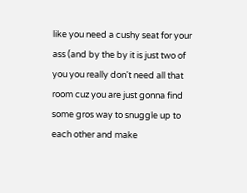like you need a cushy seat for your ass (and by the by it is just two of you you really don't need all that room cuz you are just gonna find some gros way to snuggle up to each other and make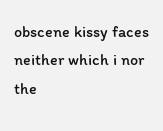obscene kissy faces neither which i nor the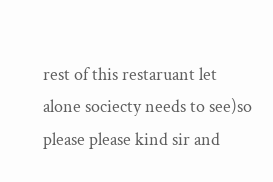rest of this restaruant let alone sociecty needs to see)so please please kind sir and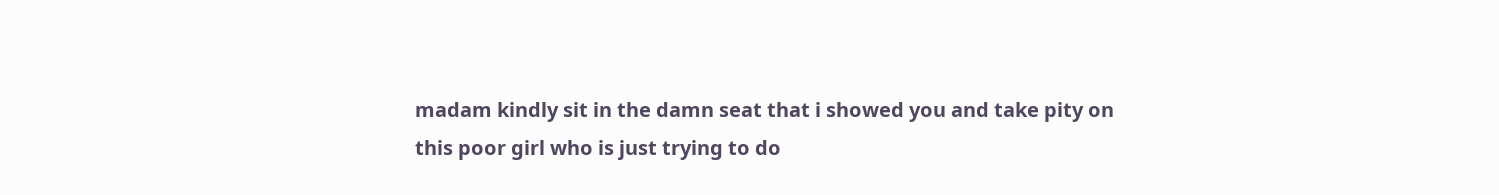madam kindly sit in the damn seat that i showed you and take pity on this poor girl who is just trying to do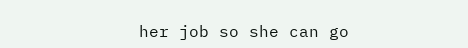her job so she can go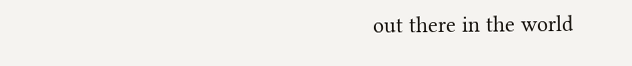out there in the world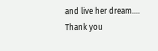and live her dream.... Thank you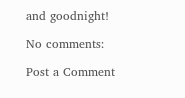and goodnight!

No comments:

Post a Comment